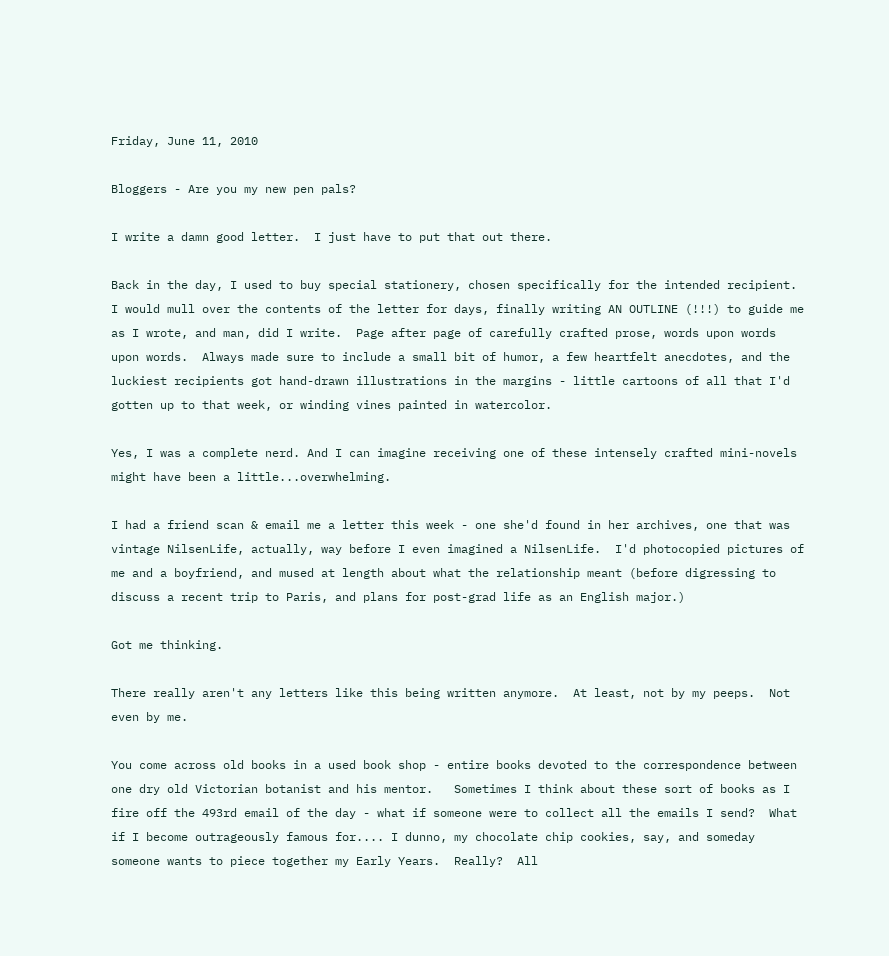Friday, June 11, 2010

Bloggers - Are you my new pen pals?

I write a damn good letter.  I just have to put that out there.

Back in the day, I used to buy special stationery, chosen specifically for the intended recipient.   I would mull over the contents of the letter for days, finally writing AN OUTLINE (!!!) to guide me as I wrote, and man, did I write.  Page after page of carefully crafted prose, words upon words upon words.  Always made sure to include a small bit of humor, a few heartfelt anecdotes, and the luckiest recipients got hand-drawn illustrations in the margins - little cartoons of all that I'd gotten up to that week, or winding vines painted in watercolor.

Yes, I was a complete nerd. And I can imagine receiving one of these intensely crafted mini-novels might have been a little...overwhelming.

I had a friend scan & email me a letter this week - one she'd found in her archives, one that was vintage NilsenLife, actually, way before I even imagined a NilsenLife.  I'd photocopied pictures of me and a boyfriend, and mused at length about what the relationship meant (before digressing to discuss a recent trip to Paris, and plans for post-grad life as an English major.)

Got me thinking.

There really aren't any letters like this being written anymore.  At least, not by my peeps.  Not even by me.

You come across old books in a used book shop - entire books devoted to the correspondence between one dry old Victorian botanist and his mentor.   Sometimes I think about these sort of books as I fire off the 493rd email of the day - what if someone were to collect all the emails I send?  What if I become outrageously famous for.... I dunno, my chocolate chip cookies, say, and someday someone wants to piece together my Early Years.  Really?  All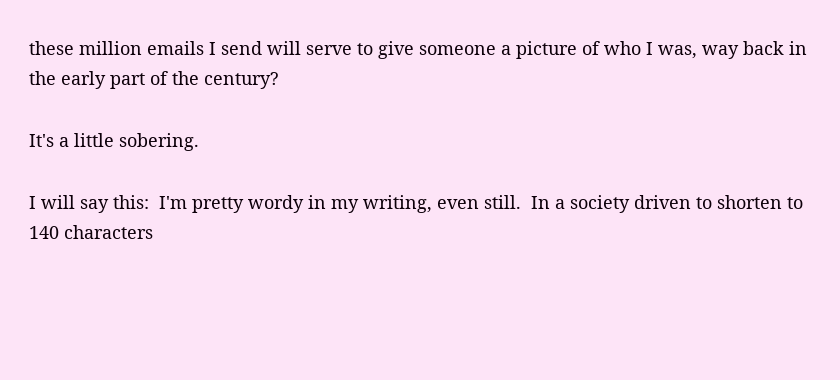these million emails I send will serve to give someone a picture of who I was, way back in the early part of the century?

It's a little sobering.

I will say this:  I'm pretty wordy in my writing, even still.  In a society driven to shorten to 140 characters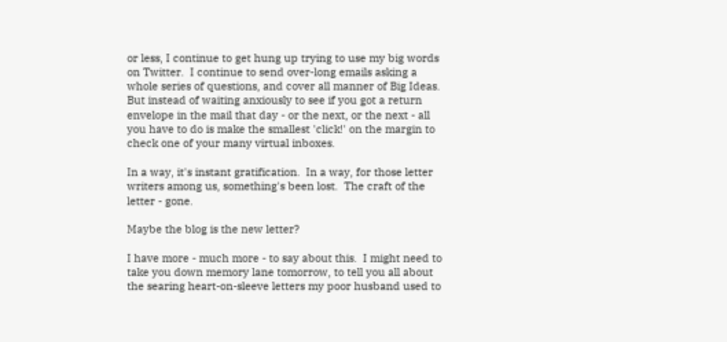or less, I continue to get hung up trying to use my big words on Twitter.  I continue to send over-long emails asking a whole series of questions, and cover all manner of Big Ideas.  But instead of waiting anxiously to see if you got a return envelope in the mail that day - or the next, or the next - all you have to do is make the smallest 'click!' on the margin to check one of your many virtual inboxes.

In a way, it's instant gratification.  In a way, for those letter writers among us, something's been lost.  The craft of the letter - gone.

Maybe the blog is the new letter?

I have more - much more - to say about this.  I might need to take you down memory lane tomorrow, to tell you all about the searing heart-on-sleeve letters my poor husband used to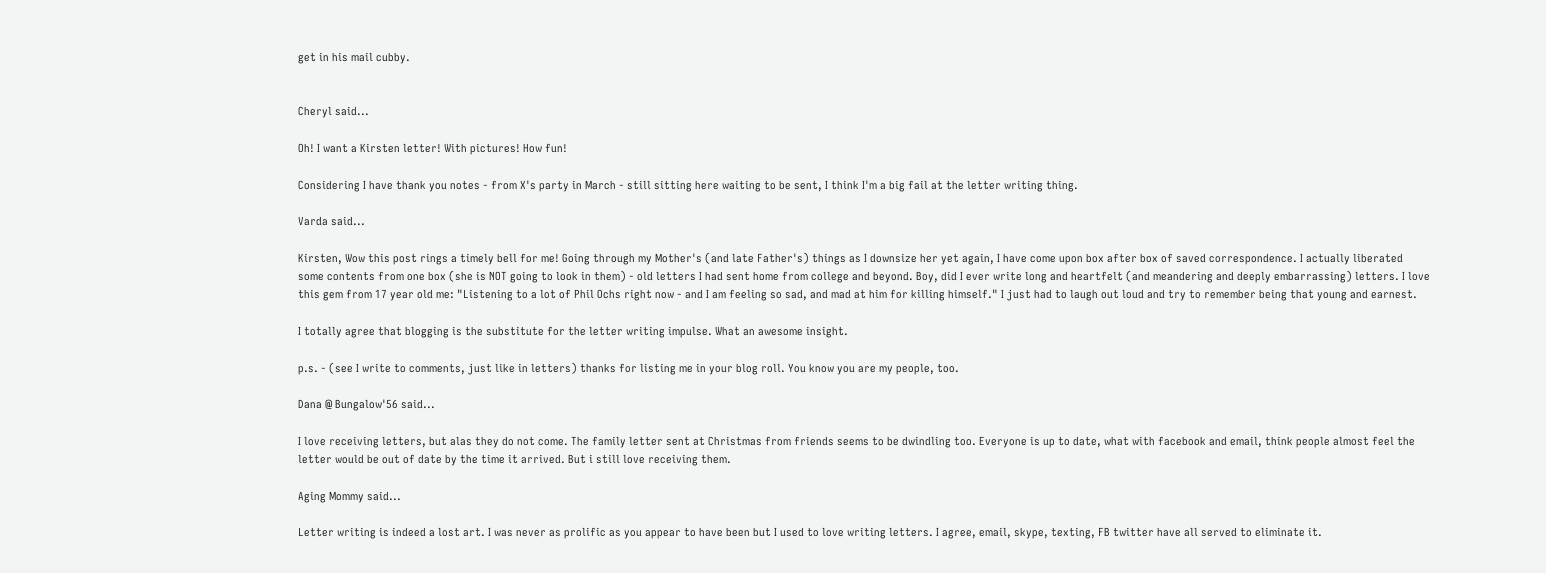get in his mail cubby.


Cheryl said...

Oh! I want a Kirsten letter! With pictures! How fun!

Considering I have thank you notes - from X's party in March - still sitting here waiting to be sent, I think I'm a big fail at the letter writing thing.

Varda said...

Kirsten, Wow this post rings a timely bell for me! Going through my Mother's (and late Father's) things as I downsize her yet again, I have come upon box after box of saved correspondence. I actually liberated some contents from one box (she is NOT going to look in them) - old letters I had sent home from college and beyond. Boy, did I ever write long and heartfelt (and meandering and deeply embarrassing) letters. I love this gem from 17 year old me: "Listening to a lot of Phil Ochs right now - and I am feeling so sad, and mad at him for killing himself." I just had to laugh out loud and try to remember being that young and earnest.

I totally agree that blogging is the substitute for the letter writing impulse. What an awesome insight.

p.s. - (see I write to comments, just like in letters) thanks for listing me in your blog roll. You know you are my people, too.

Dana @ Bungalow'56 said...

I love receiving letters, but alas they do not come. The family letter sent at Christmas from friends seems to be dwindling too. Everyone is up to date, what with facebook and email, think people almost feel the letter would be out of date by the time it arrived. But i still love receiving them.

Aging Mommy said...

Letter writing is indeed a lost art. I was never as prolific as you appear to have been but I used to love writing letters. I agree, email, skype, texting, FB twitter have all served to eliminate it.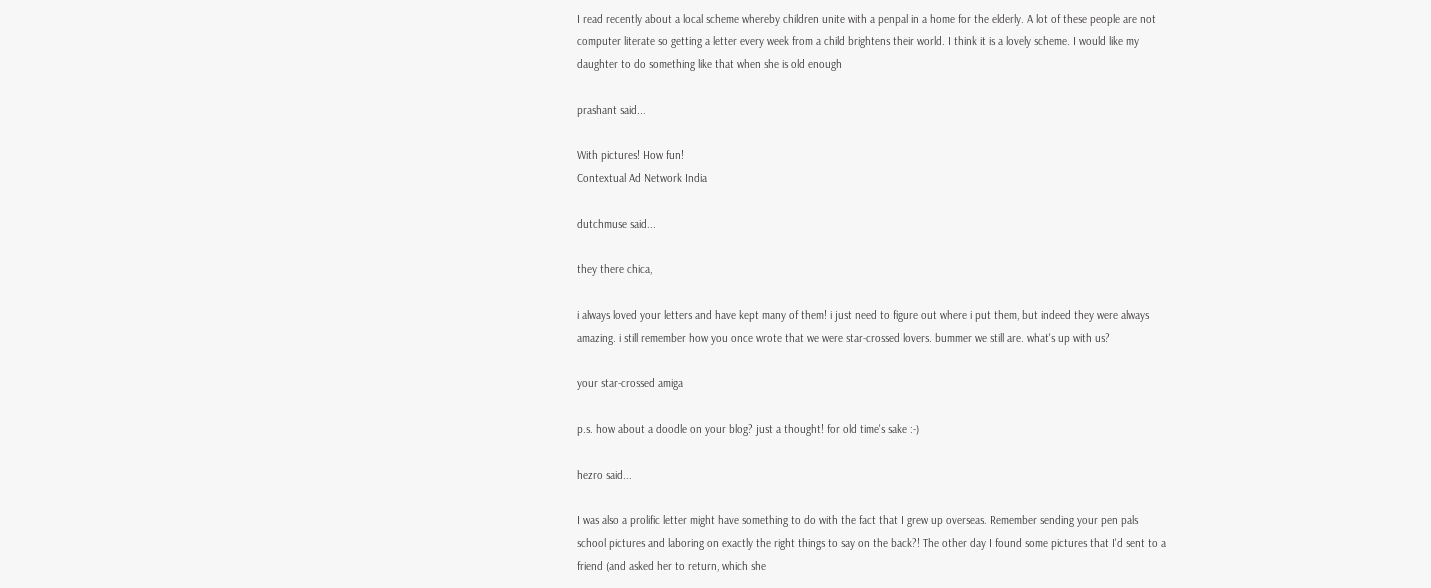I read recently about a local scheme whereby children unite with a penpal in a home for the elderly. A lot of these people are not computer literate so getting a letter every week from a child brightens their world. I think it is a lovely scheme. I would like my daughter to do something like that when she is old enough

prashant said...

With pictures! How fun!
Contextual Ad Network India

dutchmuse said...

they there chica,

i always loved your letters and have kept many of them! i just need to figure out where i put them, but indeed they were always amazing. i still remember how you once wrote that we were star-crossed lovers. bummer we still are. what's up with us?

your star-crossed amiga

p.s. how about a doodle on your blog? just a thought! for old time's sake :-)

hezro said...

I was also a prolific letter might have something to do with the fact that I grew up overseas. Remember sending your pen pals school pictures and laboring on exactly the right things to say on the back?! The other day I found some pictures that I'd sent to a friend (and asked her to return, which she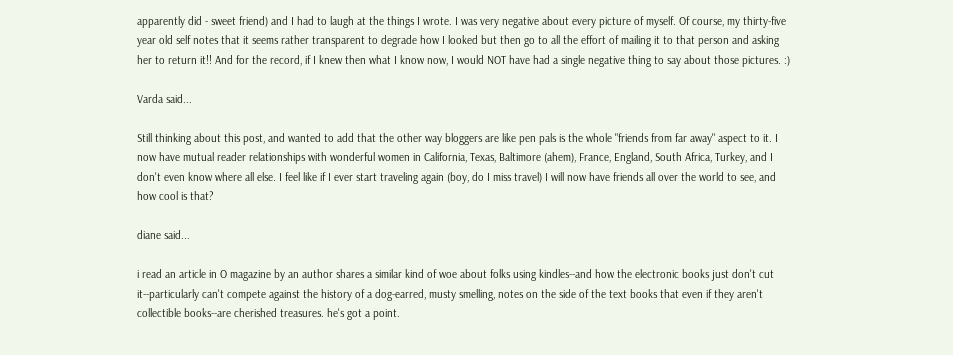apparently did - sweet friend) and I had to laugh at the things I wrote. I was very negative about every picture of myself. Of course, my thirty-five year old self notes that it seems rather transparent to degrade how I looked but then go to all the effort of mailing it to that person and asking her to return it!! And for the record, if I knew then what I know now, I would NOT have had a single negative thing to say about those pictures. :)

Varda said...

Still thinking about this post, and wanted to add that the other way bloggers are like pen pals is the whole "friends from far away" aspect to it. I now have mutual reader relationships with wonderful women in California, Texas, Baltimore (ahem), France, England, South Africa, Turkey, and I don't even know where all else. I feel like if I ever start traveling again (boy, do I miss travel) I will now have friends all over the world to see, and how cool is that?

diane said...

i read an article in O magazine by an author shares a similar kind of woe about folks using kindles--and how the electronic books just don't cut it--particularly can't compete against the history of a dog-earred, musty smelling, notes on the side of the text books that even if they aren't collectible books--are cherished treasures. he's got a point.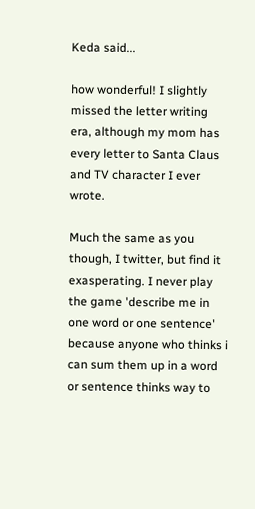Keda said...

how wonderful! I slightly missed the letter writing era, although my mom has every letter to Santa Claus and TV character I ever wrote.

Much the same as you though, I twitter, but find it exasperating. I never play the game 'describe me in one word or one sentence' because anyone who thinks i can sum them up in a word or sentence thinks way to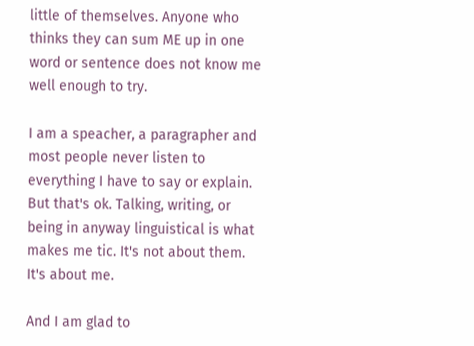little of themselves. Anyone who thinks they can sum ME up in one word or sentence does not know me well enough to try.

I am a speacher, a paragrapher and most people never listen to everything I have to say or explain. But that's ok. Talking, writing, or being in anyway linguistical is what makes me tic. It's not about them. It's about me.

And I am glad to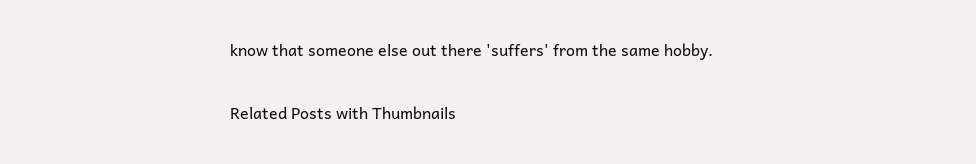know that someone else out there 'suffers' from the same hobby.

Related Posts with Thumbnails